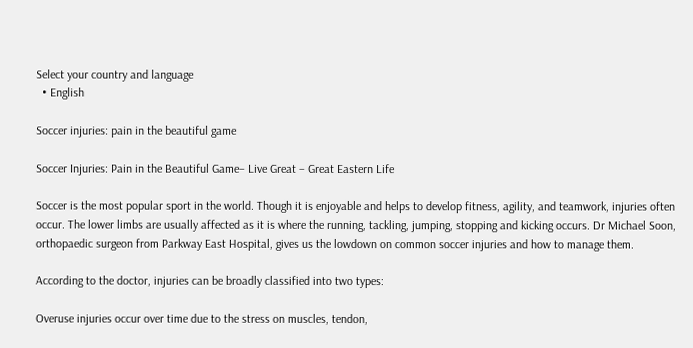Select your country and language
  • English

Soccer injuries: pain in the beautiful game

Soccer Injuries: Pain in the Beautiful Game– Live Great – Great Eastern Life

Soccer is the most popular sport in the world. Though it is enjoyable and helps to develop fitness, agility, and teamwork, injuries often occur. The lower limbs are usually affected as it is where the running, tackling, jumping, stopping and kicking occurs. Dr Michael Soon, orthopaedic surgeon from Parkway East Hospital, gives us the lowdown on common soccer injuries and how to manage them.

According to the doctor, injuries can be broadly classified into two types:

Overuse injuries occur over time due to the stress on muscles, tendon,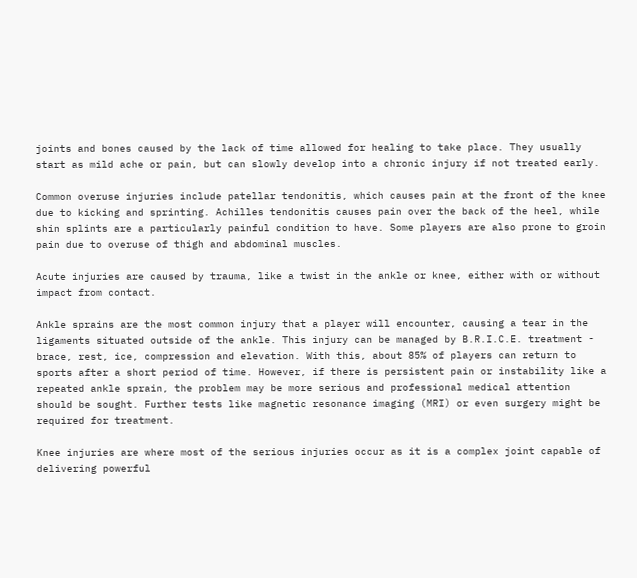joints and bones caused by the lack of time allowed for healing to take place. They usually start as mild ache or pain, but can slowly develop into a chronic injury if not treated early.

Common overuse injuries include patellar tendonitis, which causes pain at the front of the knee due to kicking and sprinting. Achilles tendonitis causes pain over the back of the heel, while shin splints are a particularly painful condition to have. Some players are also prone to groin pain due to overuse of thigh and abdominal muscles.

Acute injuries are caused by trauma, like a twist in the ankle or knee, either with or without impact from contact.

Ankle sprains are the most common injury that a player will encounter, causing a tear in the ligaments situated outside of the ankle. This injury can be managed by B.R.I.C.E. treatment - brace, rest, ice, compression and elevation. With this, about 85% of players can return to sports after a short period of time. However, if there is persistent pain or instability like a repeated ankle sprain, the problem may be more serious and professional medical attention should be sought. Further tests like magnetic resonance imaging (MRI) or even surgery might be required for treatment.

Knee injuries are where most of the serious injuries occur as it is a complex joint capable of delivering powerful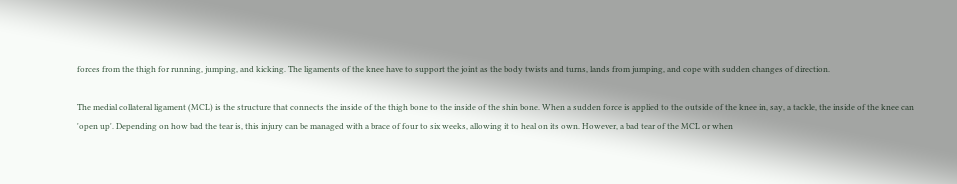forces from the thigh for running, jumping, and kicking. The ligaments of the knee have to support the joint as the body twists and turns, lands from jumping, and cope with sudden changes of direction.

The medial collateral ligament (MCL) is the structure that connects the inside of the thigh bone to the inside of the shin bone. When a sudden force is applied to the outside of the knee in, say, a tackle, the inside of the knee can 'open up'. Depending on how bad the tear is, this injury can be managed with a brace of four to six weeks, allowing it to heal on its own. However, a bad tear of the MCL or when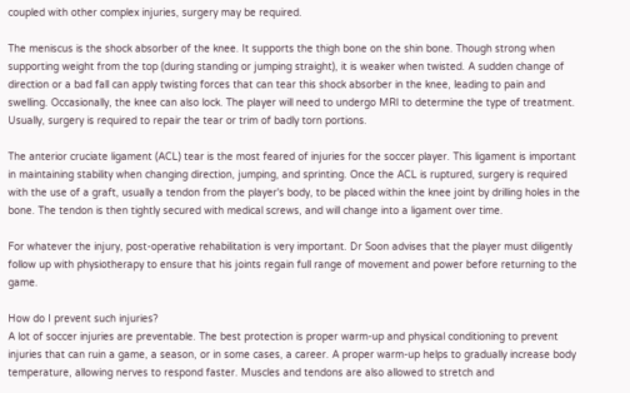coupled with other complex injuries, surgery may be required.

The meniscus is the shock absorber of the knee. It supports the thigh bone on the shin bone. Though strong when supporting weight from the top (during standing or jumping straight), it is weaker when twisted. A sudden change of direction or a bad fall can apply twisting forces that can tear this shock absorber in the knee, leading to pain and swelling. Occasionally, the knee can also lock. The player will need to undergo MRI to determine the type of treatment. Usually, surgery is required to repair the tear or trim of badly torn portions.

The anterior cruciate ligament (ACL) tear is the most feared of injuries for the soccer player. This ligament is important in maintaining stability when changing direction, jumping, and sprinting. Once the ACL is ruptured, surgery is required with the use of a graft, usually a tendon from the player's body, to be placed within the knee joint by drilling holes in the bone. The tendon is then tightly secured with medical screws, and will change into a ligament over time.

For whatever the injury, post-operative rehabilitation is very important. Dr Soon advises that the player must diligently follow up with physiotherapy to ensure that his joints regain full range of movement and power before returning to the game.

How do I prevent such injuries?
A lot of soccer injuries are preventable. The best protection is proper warm-up and physical conditioning to prevent injuries that can ruin a game, a season, or in some cases, a career. A proper warm-up helps to gradually increase body temperature, allowing nerves to respond faster. Muscles and tendons are also allowed to stretch and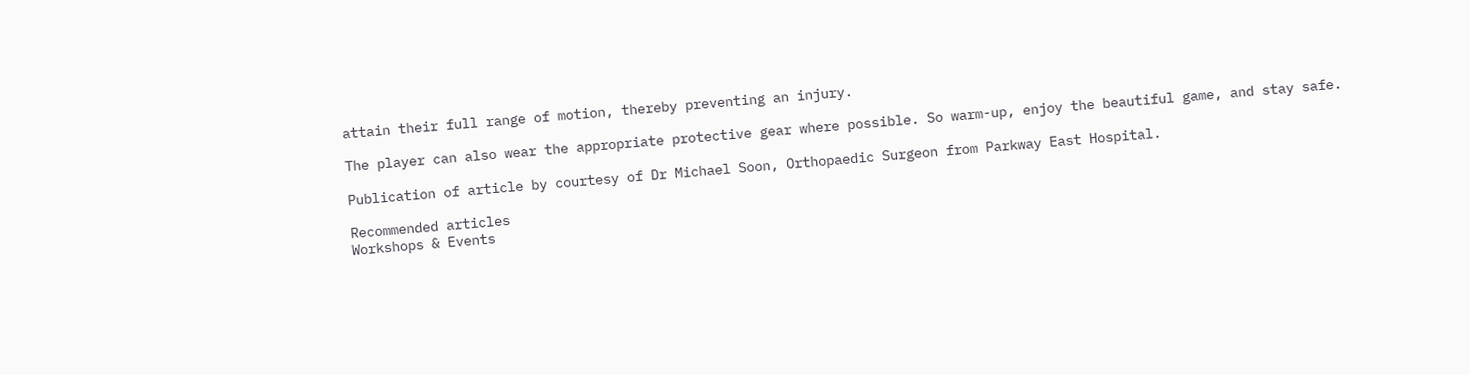attain their full range of motion, thereby preventing an injury.

The player can also wear the appropriate protective gear where possible. So warm-up, enjoy the beautiful game, and stay safe.

Publication of article by courtesy of Dr Michael Soon, Orthopaedic Surgeon from Parkway East Hospital.

Recommended articles
Workshops & Events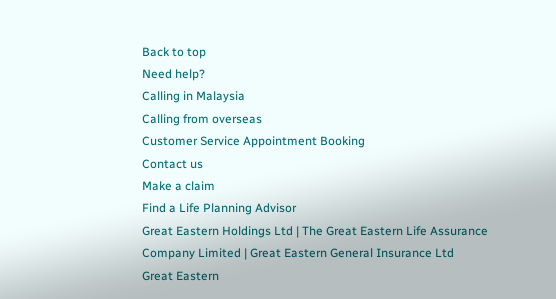Back to top
Need help?
Calling in Malaysia
Calling from overseas
Customer Service Appointment Booking
Contact us
Make a claim
Find a Life Planning Advisor
Great Eastern Holdings Ltd | The Great Eastern Life Assurance Company Limited | Great Eastern General Insurance Ltd
Great Eastern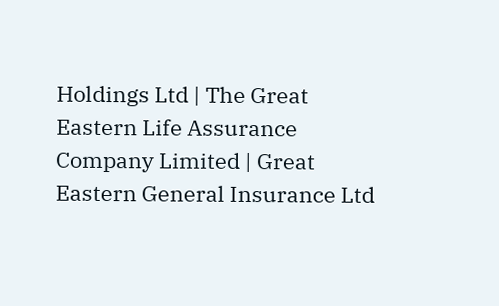Holdings Ltd | The Great Eastern Life Assurance Company Limited | Great Eastern General Insurance Ltd